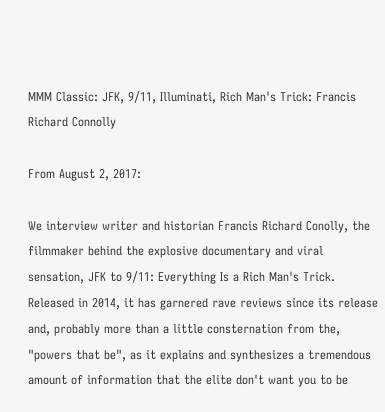MMM Classic: JFK, 9/11, Illuminati, Rich Man's Trick: Francis Richard Connolly

From August 2, 2017:

We interview writer and historian Francis Richard Conolly, the filmmaker behind the explosive documentary and viral sensation, JFK to 9/11: Everything Is a Rich Man's Trick. Released in 2014, it has garnered rave reviews since its release and, probably more than a little consternation from the, "powers that be", as it explains and synthesizes a tremendous amount of information that the elite don't want you to be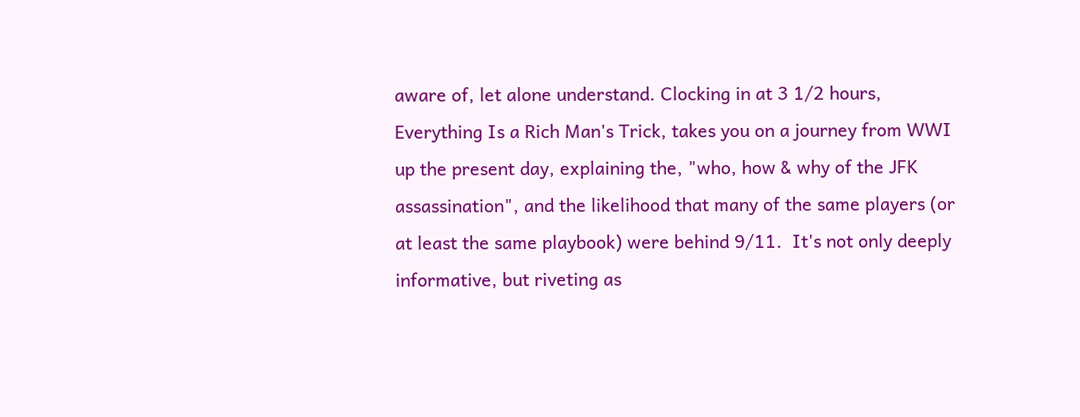aware of, let alone understand. Clocking in at 3 1/2 hours, Everything Is a Rich Man's Trick, takes you on a journey from WWI up the present day, explaining the, "who, how & why of the JFK assassination", and the likelihood that many of the same players (or at least the same playbook) were behind 9/11.  It's not only deeply informative, but riveting as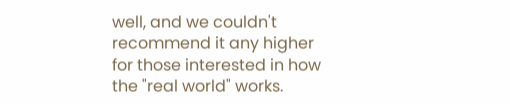well, and we couldn't recommend it any higher for those interested in how the "real world" works.